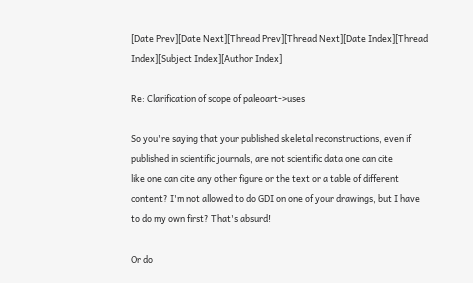[Date Prev][Date Next][Thread Prev][Thread Next][Date Index][Thread Index][Subject Index][Author Index]

Re: Clarification of scope of paleoart->uses

So you're saying that your published skeletal reconstructions, even if
published in scientific journals, are not scientific data one can cite
like one can cite any other figure or the text or a table of different
content? I'm not allowed to do GDI on one of your drawings, but I have
to do my own first? That's absurd!

Or do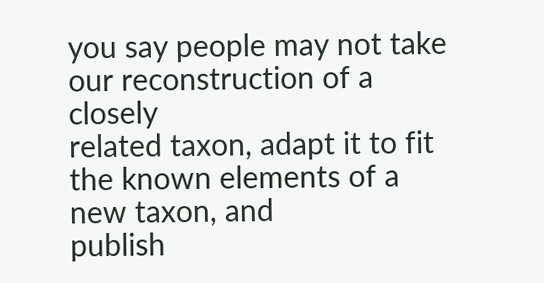you say people may not take our reconstruction of a closely
related taxon, adapt it to fit the known elements of a new taxon, and
publish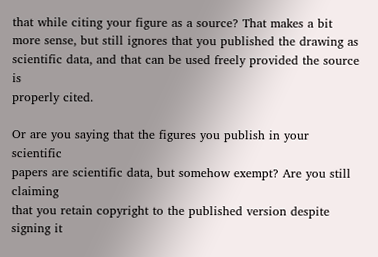that while citing your figure as a source? That makes a bit
more sense, but still ignores that you published the drawing as
scientific data, and that can be used freely provided the source is
properly cited.

Or are you saying that the figures you publish in your scientific
papers are scientific data, but somehow exempt? Are you still claiming
that you retain copyright to the published version despite signing it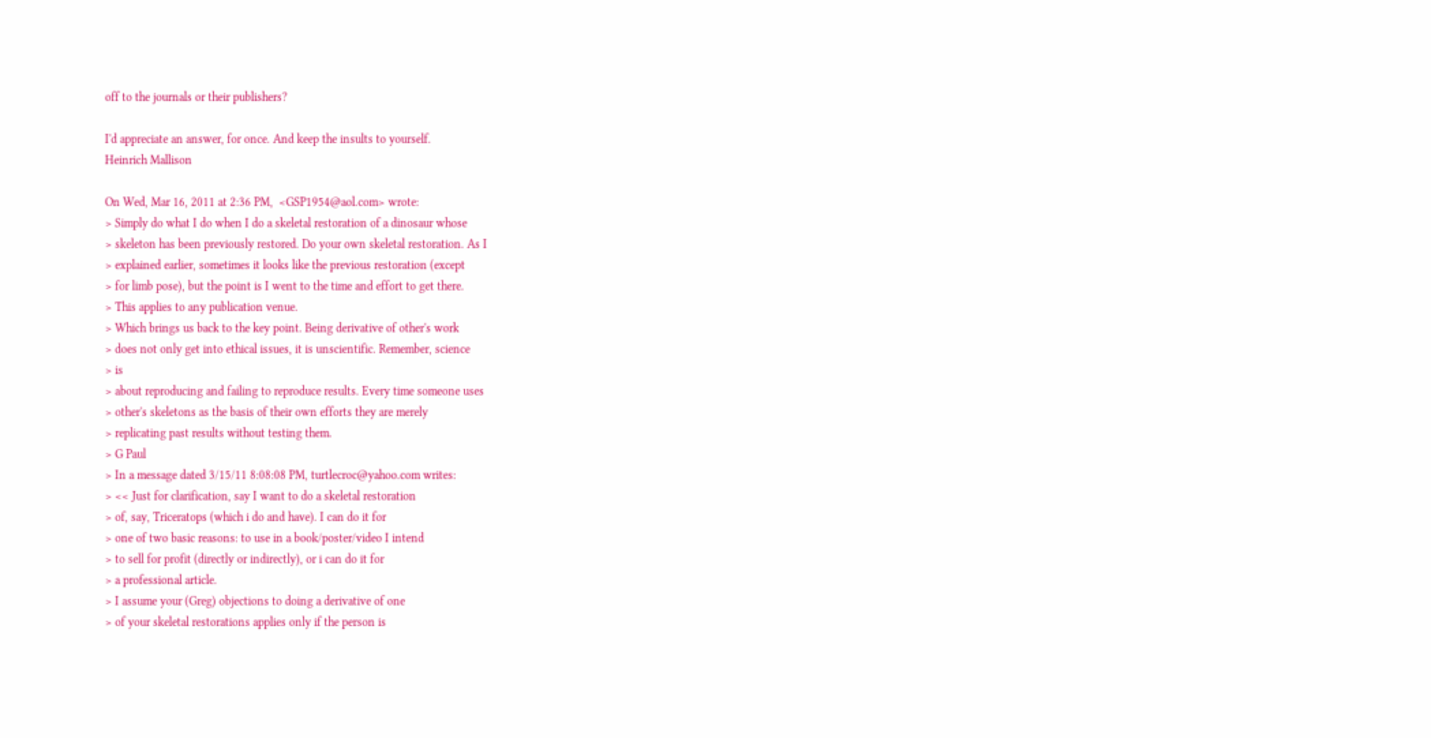off to the journals or their publishers?

I'd appreciate an answer, for once. And keep the insults to yourself.
Heinrich Mallison

On Wed, Mar 16, 2011 at 2:36 PM,  <GSP1954@aol.com> wrote:
> Simply do what I do when I do a skeletal restoration of a dinosaur whose
> skeleton has been previously restored. Do your own skeletal restoration. As I
> explained earlier, sometimes it looks like the previous restoration (except
> for limb pose), but the point is I went to the time and effort to get there.
> This applies to any publication venue.
> Which brings us back to the key point. Being derivative of other's work
> does not only get into ethical issues, it is unscientific. Remember, science
> is
> about reproducing and failing to reproduce results. Every time someone uses
> other's skeletons as the basis of their own efforts they are merely
> replicating past results without testing them.
> G Paul
> In a message dated 3/15/11 8:08:08 PM, turtlecroc@yahoo.com writes:
> << Just for clarification, say I want to do a skeletal restoration
> of, say, Triceratops (which i do and have). I can do it for
> one of two basic reasons: to use in a book/poster/video I intend
> to sell for profit (directly or indirectly), or i can do it for
> a professional article.
> I assume your (Greg) objections to doing a derivative of one
> of your skeletal restorations applies only if the person is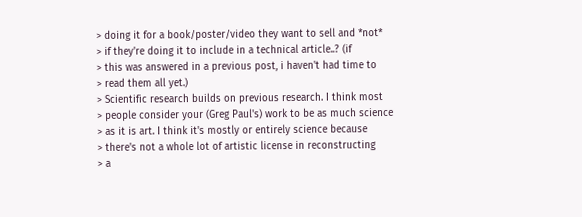> doing it for a book/poster/video they want to sell and *not*
> if they're doing it to include in a technical article..? (if
> this was answered in a previous post, i haven't had time to
> read them all yet.)
> Scientific research builds on previous research. I think most
> people consider your (Greg Paul's) work to be as much science
> as it is art. I think it's mostly or entirely science because
> there's not a whole lot of artistic license in reconstructing
> a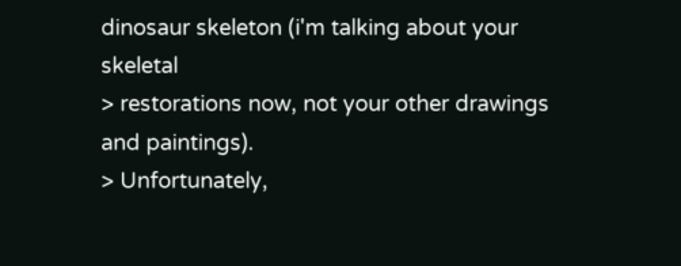dinosaur skeleton (i'm talking about your skeletal
> restorations now, not your other drawings and paintings).
> Unfortunately,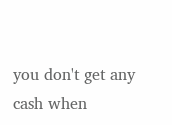you don't get any cash when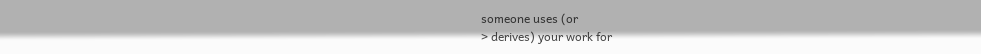someone uses (or
> derives) your work for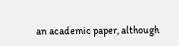an academic paper, although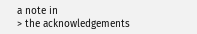a note in
> the acknowledgements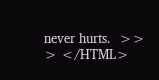never hurts.  >>
> </HTML>